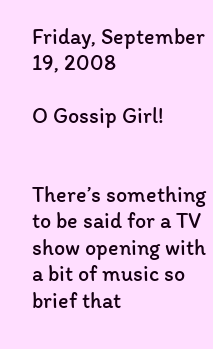Friday, September 19, 2008

O Gossip Girl!


There’s something to be said for a TV show opening with a bit of music so brief that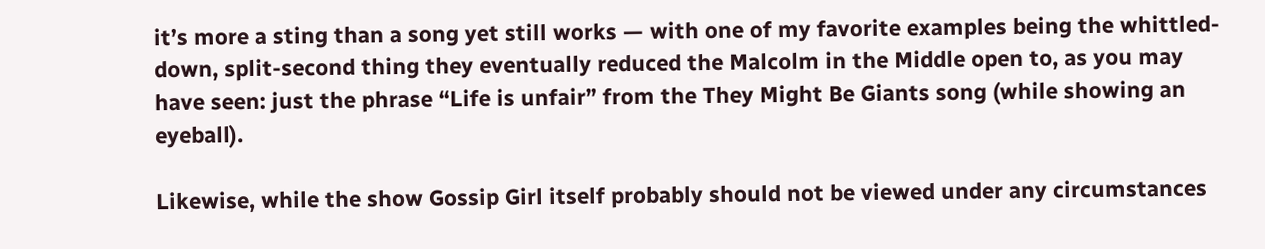it’s more a sting than a song yet still works — with one of my favorite examples being the whittled-down, split-second thing they eventually reduced the Malcolm in the Middle open to, as you may have seen: just the phrase “Life is unfair” from the They Might Be Giants song (while showing an eyeball).

Likewise, while the show Gossip Girl itself probably should not be viewed under any circumstances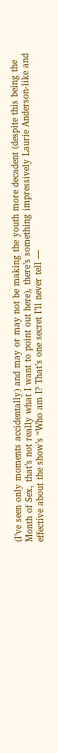(I’ve seen only moments accidentally) and may or may not be making the youth more decadent (despite this being the Month of Sex, that’s not really what I want to point out here), there’s something impressively Laurie Anderson-like and effective about the show’s “Who am I? That’s one secret I’ll never tell —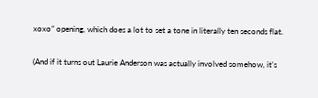xoxo” opening, which does a lot to set a tone in literally ten seconds flat.

(And if it turns out Laurie Anderson was actually involved somehow, it’s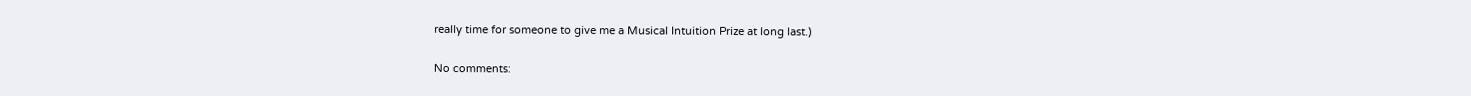really time for someone to give me a Musical Intuition Prize at long last.)

No comments: